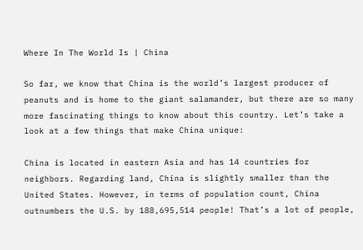Where In The World Is | China

So far, we know that China is the world’s largest producer of peanuts and is home to the giant salamander, but there are so many more fascinating things to know about this country. Let’s take a look at a few things that make China unique:

China is located in eastern Asia and has 14 countries for neighbors. Regarding land, China is slightly smaller than the United States. However, in terms of population count, China outnumbers the U.S. by 188,695,514 people! That’s a lot of people,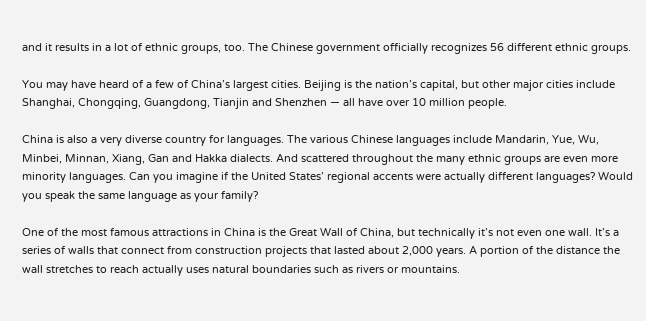and it results in a lot of ethnic groups, too. The Chinese government officially recognizes 56 different ethnic groups.

You may have heard of a few of China’s largest cities. Beijing is the nation’s capital, but other major cities include Shanghai, Chongqing, Guangdong, Tianjin and Shenzhen — all have over 10 million people.

China is also a very diverse country for languages. The various Chinese languages include Mandarin, Yue, Wu, Minbei, Minnan, Xiang, Gan and Hakka dialects. And scattered throughout the many ethnic groups are even more minority languages. Can you imagine if the United States’ regional accents were actually different languages? Would you speak the same language as your family?

One of the most famous attractions in China is the Great Wall of China, but technically it’s not even one wall. It’s a series of walls that connect from construction projects that lasted about 2,000 years. A portion of the distance the wall stretches to reach actually uses natural boundaries such as rivers or mountains.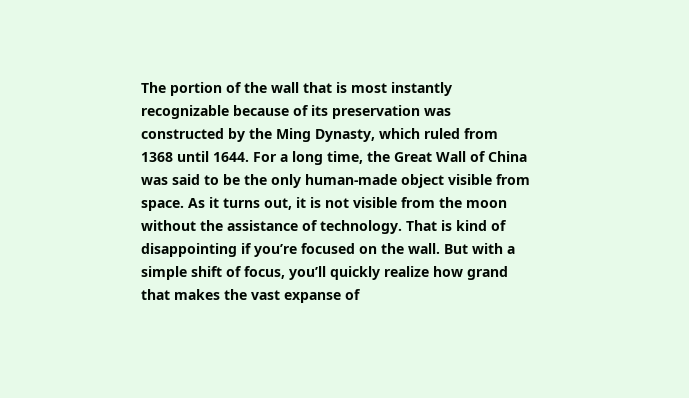The portion of the wall that is most instantly recognizable because of its preservation was constructed by the Ming Dynasty, which ruled from 1368 until 1644. For a long time, the Great Wall of China was said to be the only human-made object visible from space. As it turns out, it is not visible from the moon without the assistance of technology. That is kind of disappointing if you’re focused on the wall. But with a simple shift of focus, you’ll quickly realize how grand that makes the vast expanse of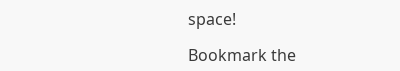space!

Bookmark the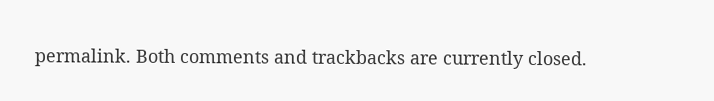permalink. Both comments and trackbacks are currently closed.